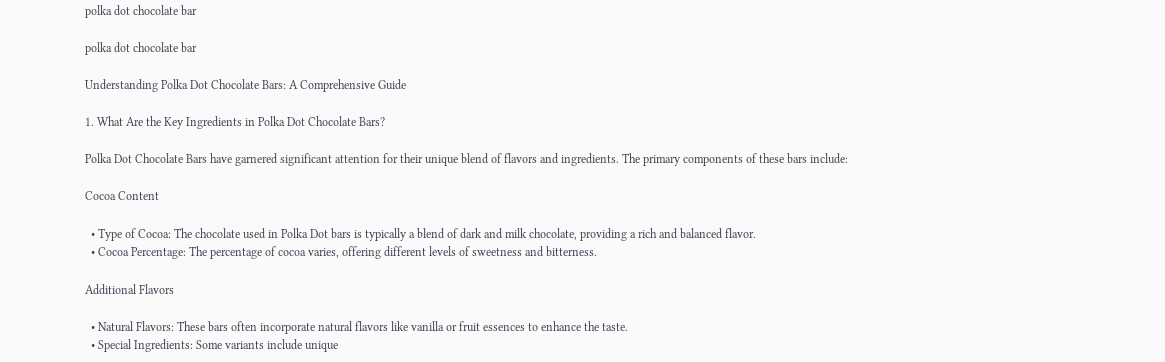polka dot chocolate bar

polka dot chocolate bar

Understanding Polka Dot Chocolate Bars: A Comprehensive Guide

1. What Are the Key Ingredients in Polka Dot Chocolate Bars?

Polka Dot Chocolate Bars have garnered significant attention for their unique blend of flavors and ingredients. The primary components of these bars include:

Cocoa Content

  • Type of Cocoa: The chocolate used in Polka Dot bars is typically a blend of dark and milk chocolate, providing a rich and balanced flavor.
  • Cocoa Percentage: The percentage of cocoa varies, offering different levels of sweetness and bitterness.

Additional Flavors

  • Natural Flavors: These bars often incorporate natural flavors like vanilla or fruit essences to enhance the taste.
  • Special Ingredients: Some variants include unique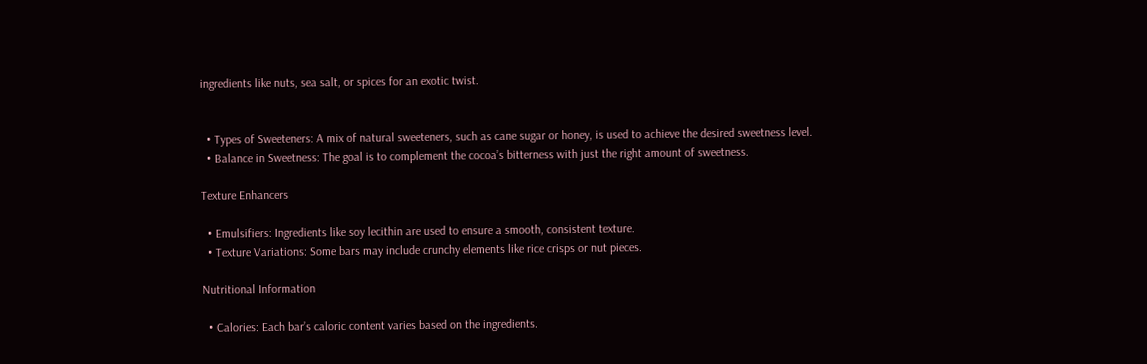ingredients like nuts, sea salt, or spices for an exotic twist.


  • Types of Sweeteners: A mix of natural sweeteners, such as cane sugar or honey, is used to achieve the desired sweetness level.
  • Balance in Sweetness: The goal is to complement the cocoa’s bitterness with just the right amount of sweetness.

Texture Enhancers

  • Emulsifiers: Ingredients like soy lecithin are used to ensure a smooth, consistent texture.
  • Texture Variations: Some bars may include crunchy elements like rice crisps or nut pieces.

Nutritional Information

  • Calories: Each bar’s caloric content varies based on the ingredients.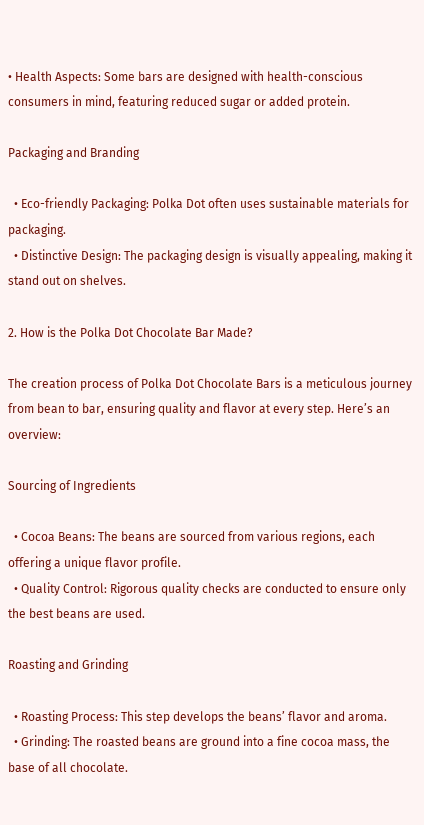• Health Aspects: Some bars are designed with health-conscious consumers in mind, featuring reduced sugar or added protein.

Packaging and Branding

  • Eco-friendly Packaging: Polka Dot often uses sustainable materials for packaging.
  • Distinctive Design: The packaging design is visually appealing, making it stand out on shelves.

2. How is the Polka Dot Chocolate Bar Made?

The creation process of Polka Dot Chocolate Bars is a meticulous journey from bean to bar, ensuring quality and flavor at every step. Here’s an overview:

Sourcing of Ingredients

  • Cocoa Beans: The beans are sourced from various regions, each offering a unique flavor profile.
  • Quality Control: Rigorous quality checks are conducted to ensure only the best beans are used.

Roasting and Grinding

  • Roasting Process: This step develops the beans’ flavor and aroma.
  • Grinding: The roasted beans are ground into a fine cocoa mass, the base of all chocolate.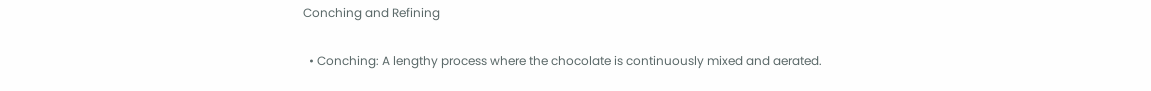Conching and Refining

  • Conching: A lengthy process where the chocolate is continuously mixed and aerated.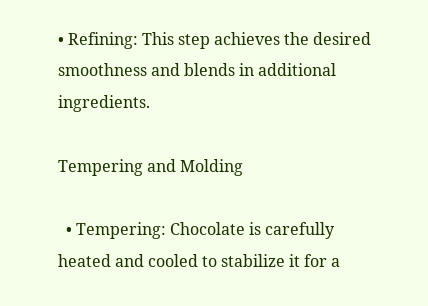• Refining: This step achieves the desired smoothness and blends in additional ingredients.

Tempering and Molding

  • Tempering: Chocolate is carefully heated and cooled to stabilize it for a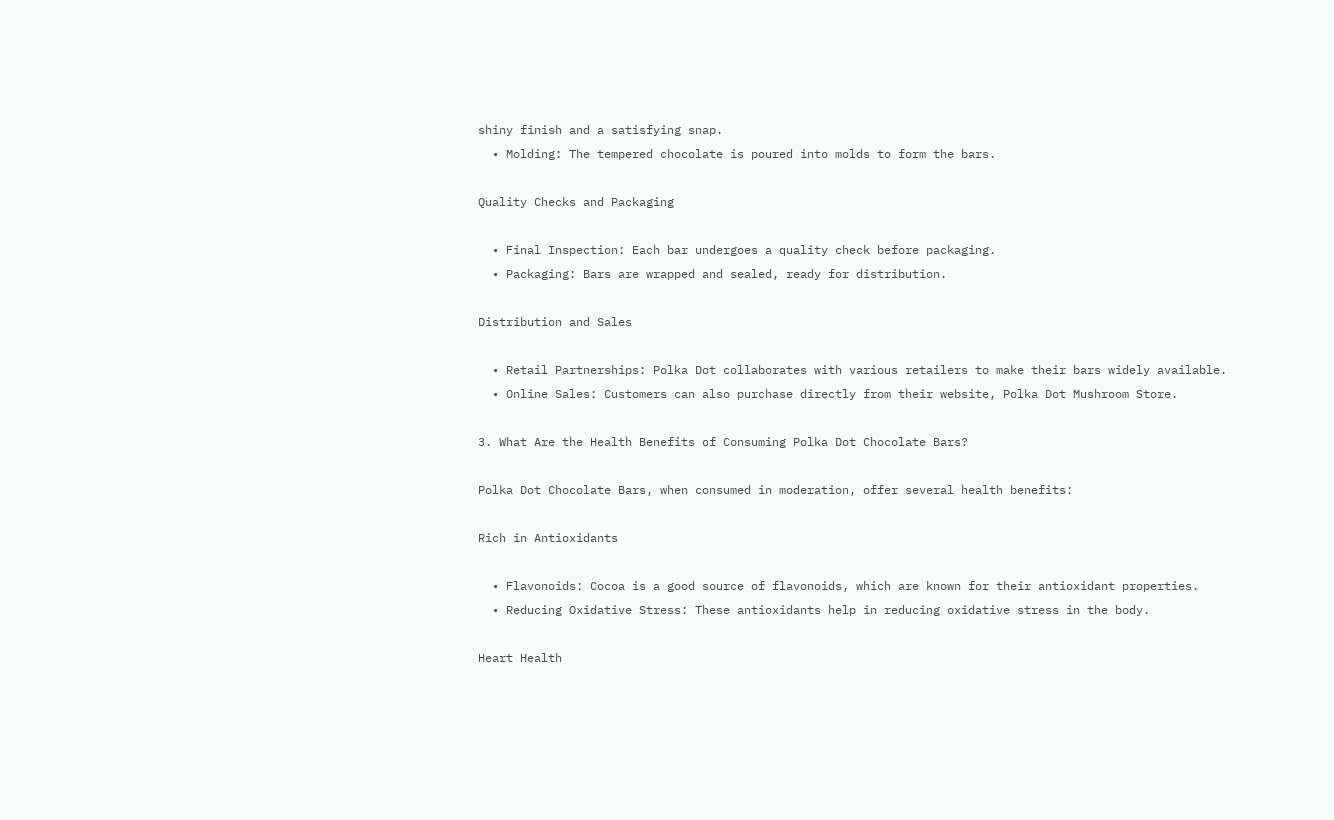shiny finish and a satisfying snap.
  • Molding: The tempered chocolate is poured into molds to form the bars.

Quality Checks and Packaging

  • Final Inspection: Each bar undergoes a quality check before packaging.
  • Packaging: Bars are wrapped and sealed, ready for distribution.

Distribution and Sales

  • Retail Partnerships: Polka Dot collaborates with various retailers to make their bars widely available.
  • Online Sales: Customers can also purchase directly from their website, Polka Dot Mushroom Store.

3. What Are the Health Benefits of Consuming Polka Dot Chocolate Bars?

Polka Dot Chocolate Bars, when consumed in moderation, offer several health benefits:

Rich in Antioxidants

  • Flavonoids: Cocoa is a good source of flavonoids, which are known for their antioxidant properties.
  • Reducing Oxidative Stress: These antioxidants help in reducing oxidative stress in the body.

Heart Health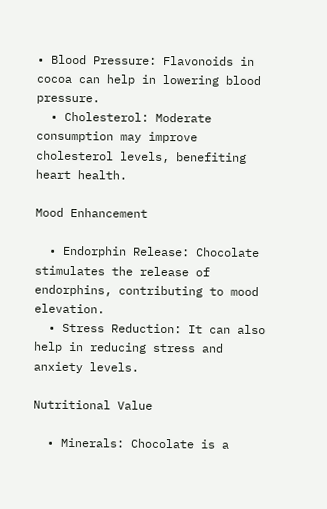• Blood Pressure: Flavonoids in cocoa can help in lowering blood pressure.
  • Cholesterol: Moderate consumption may improve cholesterol levels, benefiting heart health.

Mood Enhancement

  • Endorphin Release: Chocolate stimulates the release of endorphins, contributing to mood elevation.
  • Stress Reduction: It can also help in reducing stress and anxiety levels.

Nutritional Value

  • Minerals: Chocolate is a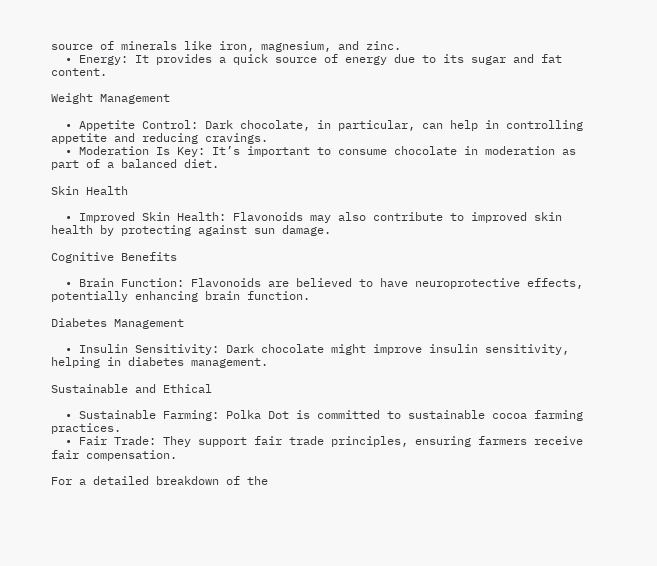source of minerals like iron, magnesium, and zinc.
  • Energy: It provides a quick source of energy due to its sugar and fat content.

Weight Management

  • Appetite Control: Dark chocolate, in particular, can help in controlling appetite and reducing cravings.
  • Moderation Is Key: It’s important to consume chocolate in moderation as part of a balanced diet.

Skin Health

  • Improved Skin Health: Flavonoids may also contribute to improved skin health by protecting against sun damage.

Cognitive Benefits

  • Brain Function: Flavonoids are believed to have neuroprotective effects, potentially enhancing brain function.

Diabetes Management

  • Insulin Sensitivity: Dark chocolate might improve insulin sensitivity, helping in diabetes management.

Sustainable and Ethical

  • Sustainable Farming: Polka Dot is committed to sustainable cocoa farming practices.
  • Fair Trade: They support fair trade principles, ensuring farmers receive fair compensation.

For a detailed breakdown of the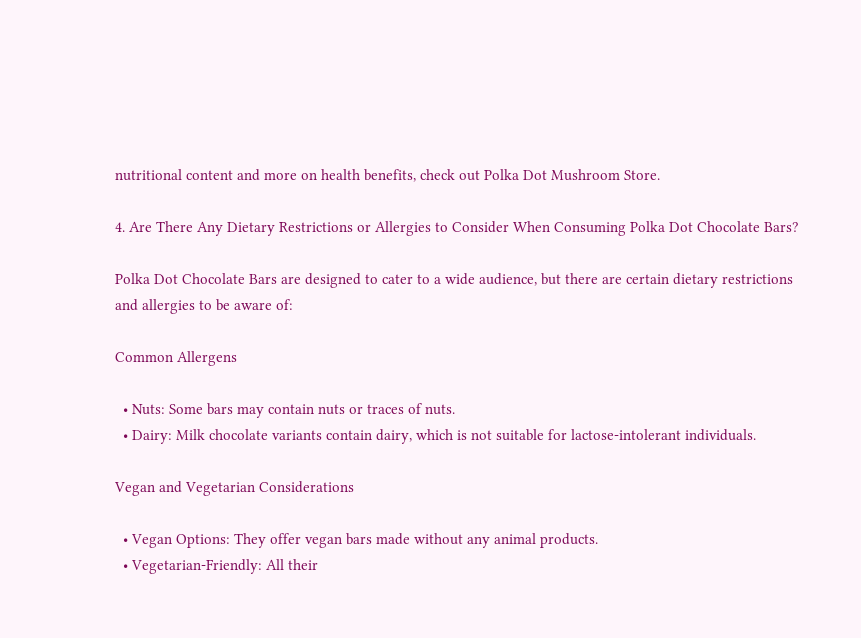nutritional content and more on health benefits, check out Polka Dot Mushroom Store.

4. Are There Any Dietary Restrictions or Allergies to Consider When Consuming Polka Dot Chocolate Bars?

Polka Dot Chocolate Bars are designed to cater to a wide audience, but there are certain dietary restrictions and allergies to be aware of:

Common Allergens

  • Nuts: Some bars may contain nuts or traces of nuts.
  • Dairy: Milk chocolate variants contain dairy, which is not suitable for lactose-intolerant individuals.

Vegan and Vegetarian Considerations

  • Vegan Options: They offer vegan bars made without any animal products.
  • Vegetarian-Friendly: All their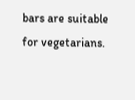bars are suitable for vegetarians.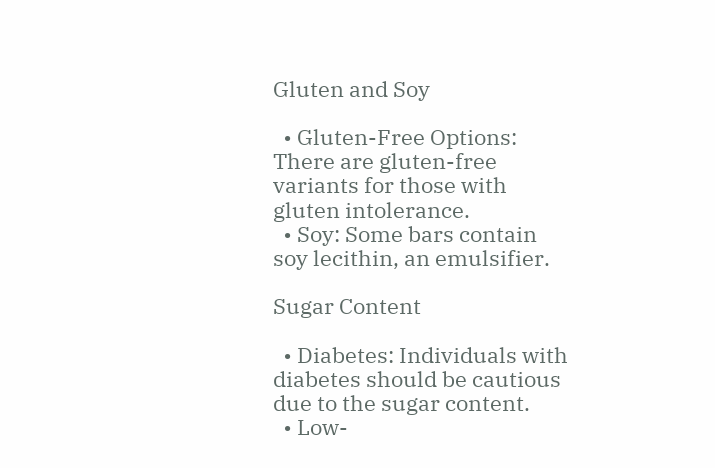Gluten and Soy

  • Gluten-Free Options: There are gluten-free variants for those with gluten intolerance.
  • Soy: Some bars contain soy lecithin, an emulsifier.

Sugar Content

  • Diabetes: Individuals with diabetes should be cautious due to the sugar content.
  • Low-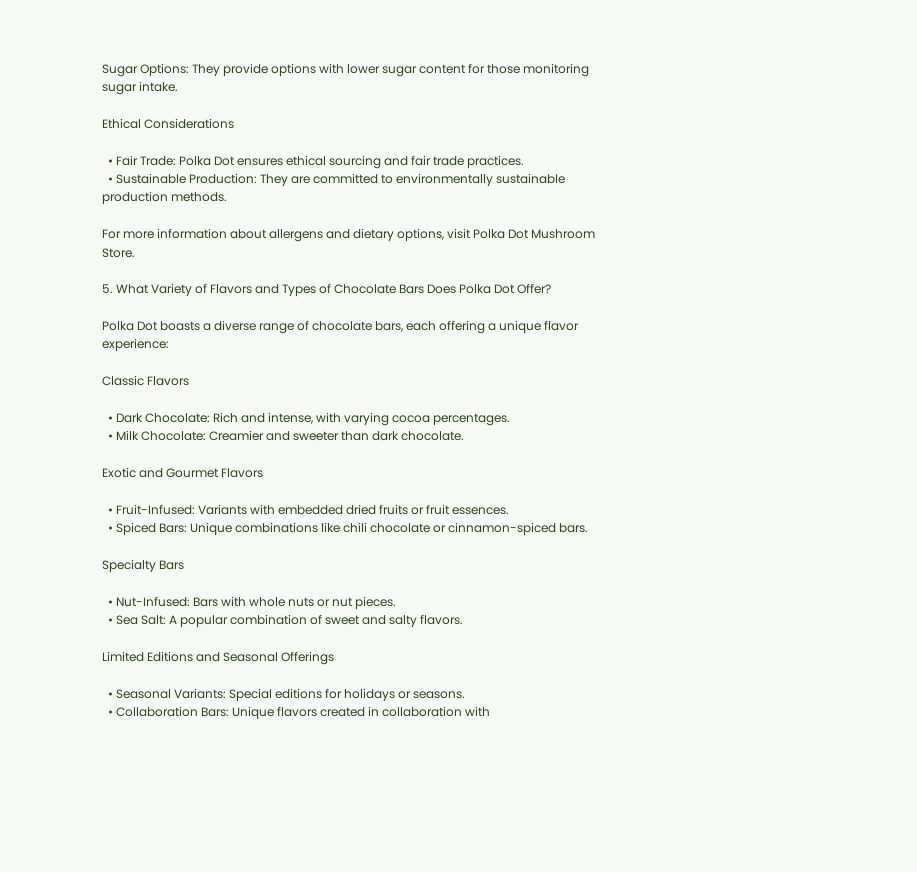Sugar Options: They provide options with lower sugar content for those monitoring sugar intake.

Ethical Considerations

  • Fair Trade: Polka Dot ensures ethical sourcing and fair trade practices.
  • Sustainable Production: They are committed to environmentally sustainable production methods.

For more information about allergens and dietary options, visit Polka Dot Mushroom Store.

5. What Variety of Flavors and Types of Chocolate Bars Does Polka Dot Offer?

Polka Dot boasts a diverse range of chocolate bars, each offering a unique flavor experience:

Classic Flavors

  • Dark Chocolate: Rich and intense, with varying cocoa percentages.
  • Milk Chocolate: Creamier and sweeter than dark chocolate.

Exotic and Gourmet Flavors

  • Fruit-Infused: Variants with embedded dried fruits or fruit essences.
  • Spiced Bars: Unique combinations like chili chocolate or cinnamon-spiced bars.

Specialty Bars

  • Nut-Infused: Bars with whole nuts or nut pieces.
  • Sea Salt: A popular combination of sweet and salty flavors.

Limited Editions and Seasonal Offerings

  • Seasonal Variants: Special editions for holidays or seasons.
  • Collaboration Bars: Unique flavors created in collaboration with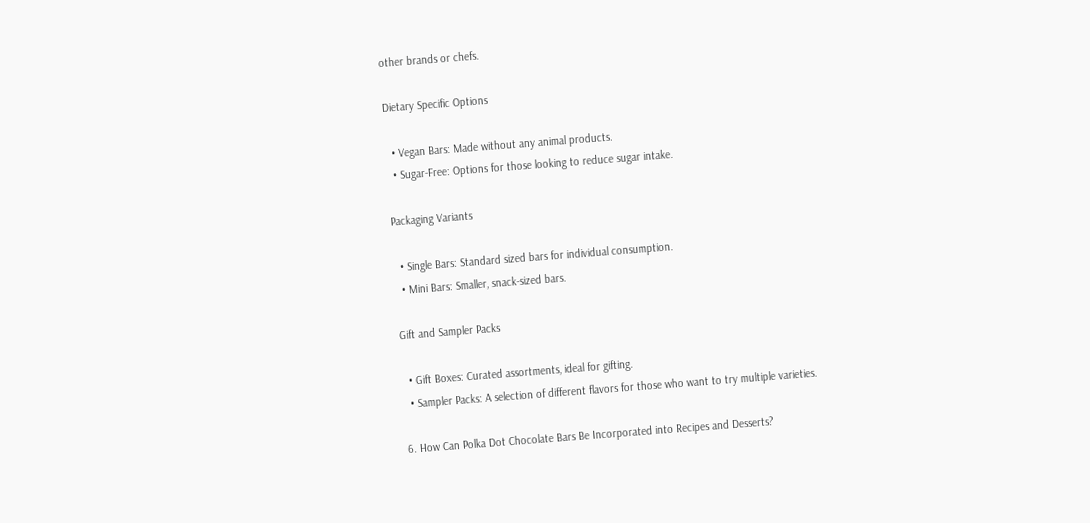other brands or chefs.

Dietary Specific Options

  • Vegan Bars: Made without any animal products.
  • Sugar-Free: Options for those looking to reduce sugar intake.

Packaging Variants

  • Single Bars: Standard sized bars for individual consumption.
  • Mini Bars: Smaller, snack-sized bars.

Gift and Sampler Packs

  • Gift Boxes: Curated assortments, ideal for gifting.
  • Sampler Packs: A selection of different flavors for those who want to try multiple varieties.

6. How Can Polka Dot Chocolate Bars Be Incorporated into Recipes and Desserts?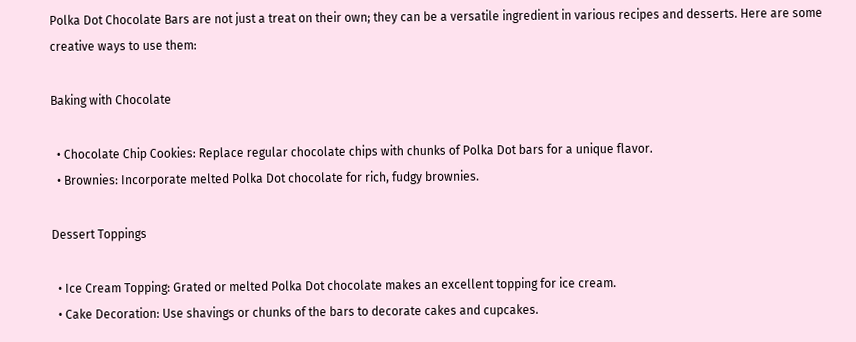Polka Dot Chocolate Bars are not just a treat on their own; they can be a versatile ingredient in various recipes and desserts. Here are some creative ways to use them:

Baking with Chocolate

  • Chocolate Chip Cookies: Replace regular chocolate chips with chunks of Polka Dot bars for a unique flavor.
  • Brownies: Incorporate melted Polka Dot chocolate for rich, fudgy brownies.

Dessert Toppings

  • Ice Cream Topping: Grated or melted Polka Dot chocolate makes an excellent topping for ice cream.
  • Cake Decoration: Use shavings or chunks of the bars to decorate cakes and cupcakes.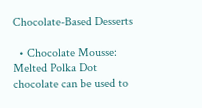Chocolate-Based Desserts

  • Chocolate Mousse: Melted Polka Dot chocolate can be used to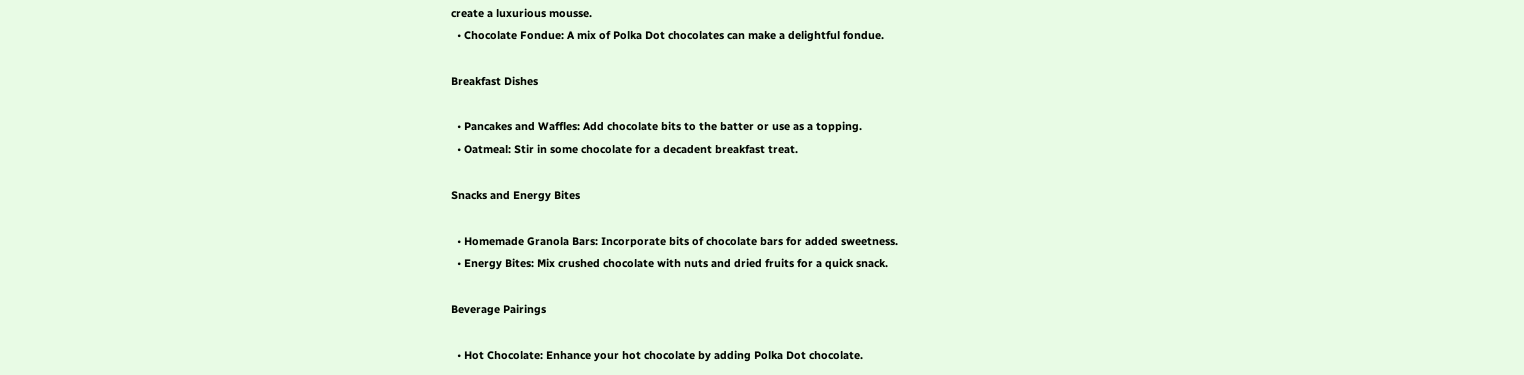create a luxurious mousse.
  • Chocolate Fondue: A mix of Polka Dot chocolates can make a delightful fondue.

Breakfast Dishes

  • Pancakes and Waffles: Add chocolate bits to the batter or use as a topping.
  • Oatmeal: Stir in some chocolate for a decadent breakfast treat.

Snacks and Energy Bites

  • Homemade Granola Bars: Incorporate bits of chocolate bars for added sweetness.
  • Energy Bites: Mix crushed chocolate with nuts and dried fruits for a quick snack.

Beverage Pairings

  • Hot Chocolate: Enhance your hot chocolate by adding Polka Dot chocolate.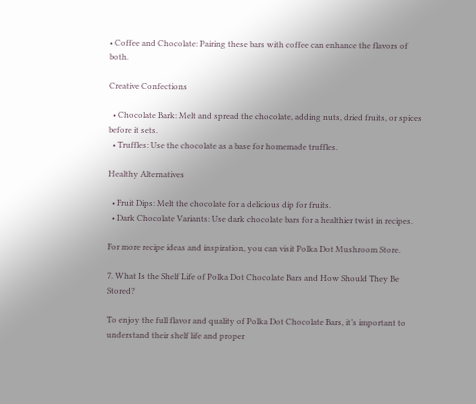• Coffee and Chocolate: Pairing these bars with coffee can enhance the flavors of both.

Creative Confections

  • Chocolate Bark: Melt and spread the chocolate, adding nuts, dried fruits, or spices before it sets.
  • Truffles: Use the chocolate as a base for homemade truffles.

Healthy Alternatives

  • Fruit Dips: Melt the chocolate for a delicious dip for fruits.
  • Dark Chocolate Variants: Use dark chocolate bars for a healthier twist in recipes.

For more recipe ideas and inspiration, you can visit Polka Dot Mushroom Store.

7. What Is the Shelf Life of Polka Dot Chocolate Bars and How Should They Be Stored?

To enjoy the full flavor and quality of Polka Dot Chocolate Bars, it’s important to understand their shelf life and proper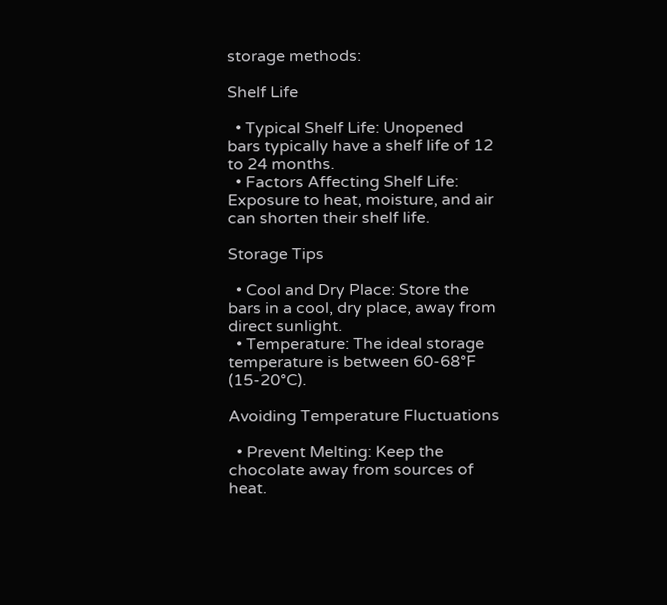storage methods:

Shelf Life

  • Typical Shelf Life: Unopened bars typically have a shelf life of 12 to 24 months.
  • Factors Affecting Shelf Life: Exposure to heat, moisture, and air can shorten their shelf life.

Storage Tips

  • Cool and Dry Place: Store the bars in a cool, dry place, away from direct sunlight.
  • Temperature: The ideal storage temperature is between 60-68°F (15-20°C).

Avoiding Temperature Fluctuations

  • Prevent Melting: Keep the chocolate away from sources of heat.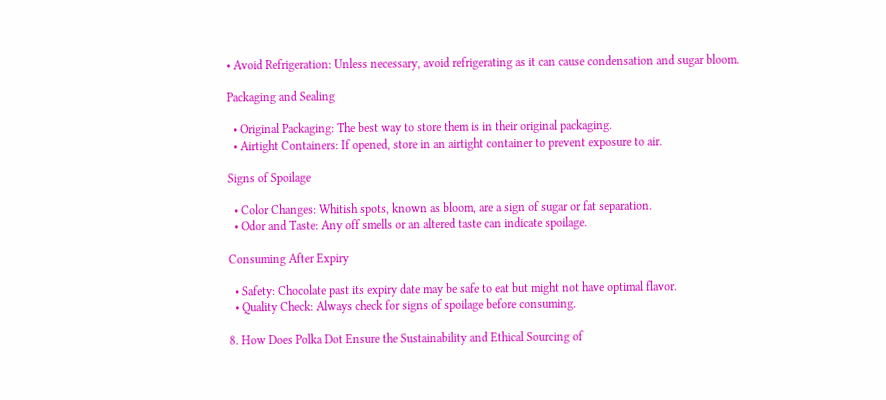• Avoid Refrigeration: Unless necessary, avoid refrigerating as it can cause condensation and sugar bloom.

Packaging and Sealing

  • Original Packaging: The best way to store them is in their original packaging.
  • Airtight Containers: If opened, store in an airtight container to prevent exposure to air.

Signs of Spoilage

  • Color Changes: Whitish spots, known as bloom, are a sign of sugar or fat separation.
  • Odor and Taste: Any off smells or an altered taste can indicate spoilage.

Consuming After Expiry

  • Safety: Chocolate past its expiry date may be safe to eat but might not have optimal flavor.
  • Quality Check: Always check for signs of spoilage before consuming.

8. How Does Polka Dot Ensure the Sustainability and Ethical Sourcing of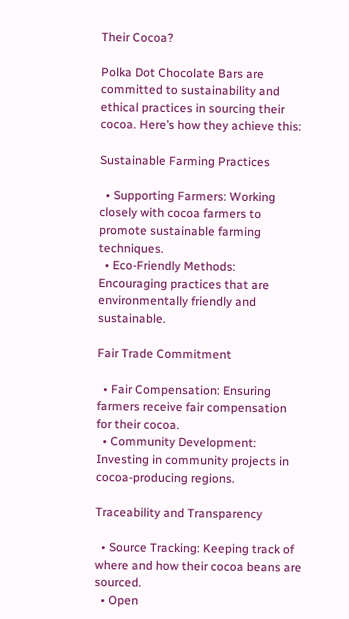Their Cocoa?

Polka Dot Chocolate Bars are committed to sustainability and ethical practices in sourcing their cocoa. Here’s how they achieve this:

Sustainable Farming Practices

  • Supporting Farmers: Working closely with cocoa farmers to promote sustainable farming techniques.
  • Eco-Friendly Methods: Encouraging practices that are environmentally friendly and sustainable.

Fair Trade Commitment

  • Fair Compensation: Ensuring farmers receive fair compensation for their cocoa.
  • Community Development: Investing in community projects in cocoa-producing regions.

Traceability and Transparency

  • Source Tracking: Keeping track of where and how their cocoa beans are sourced.
  • Open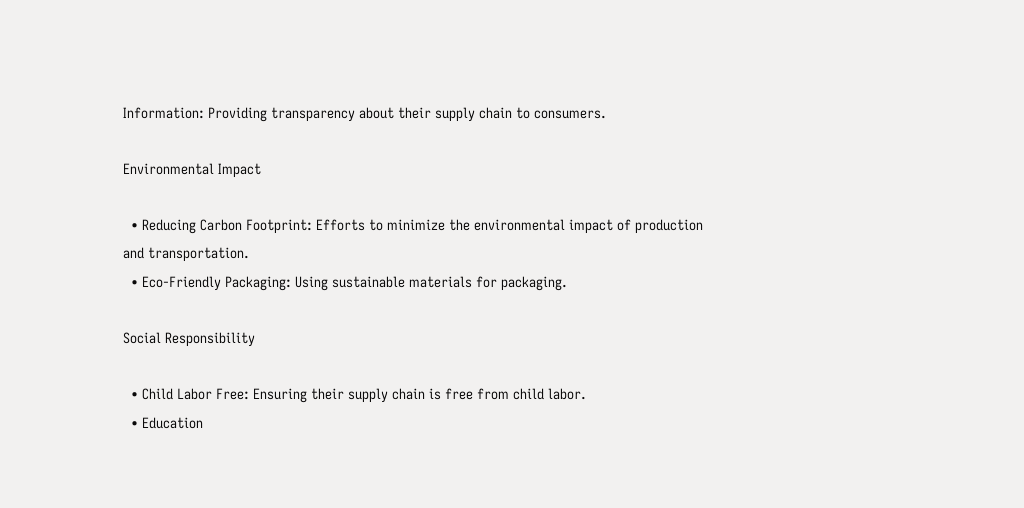Information: Providing transparency about their supply chain to consumers.

Environmental Impact

  • Reducing Carbon Footprint: Efforts to minimize the environmental impact of production and transportation.
  • Eco-Friendly Packaging: Using sustainable materials for packaging.

Social Responsibility

  • Child Labor Free: Ensuring their supply chain is free from child labor.
  • Education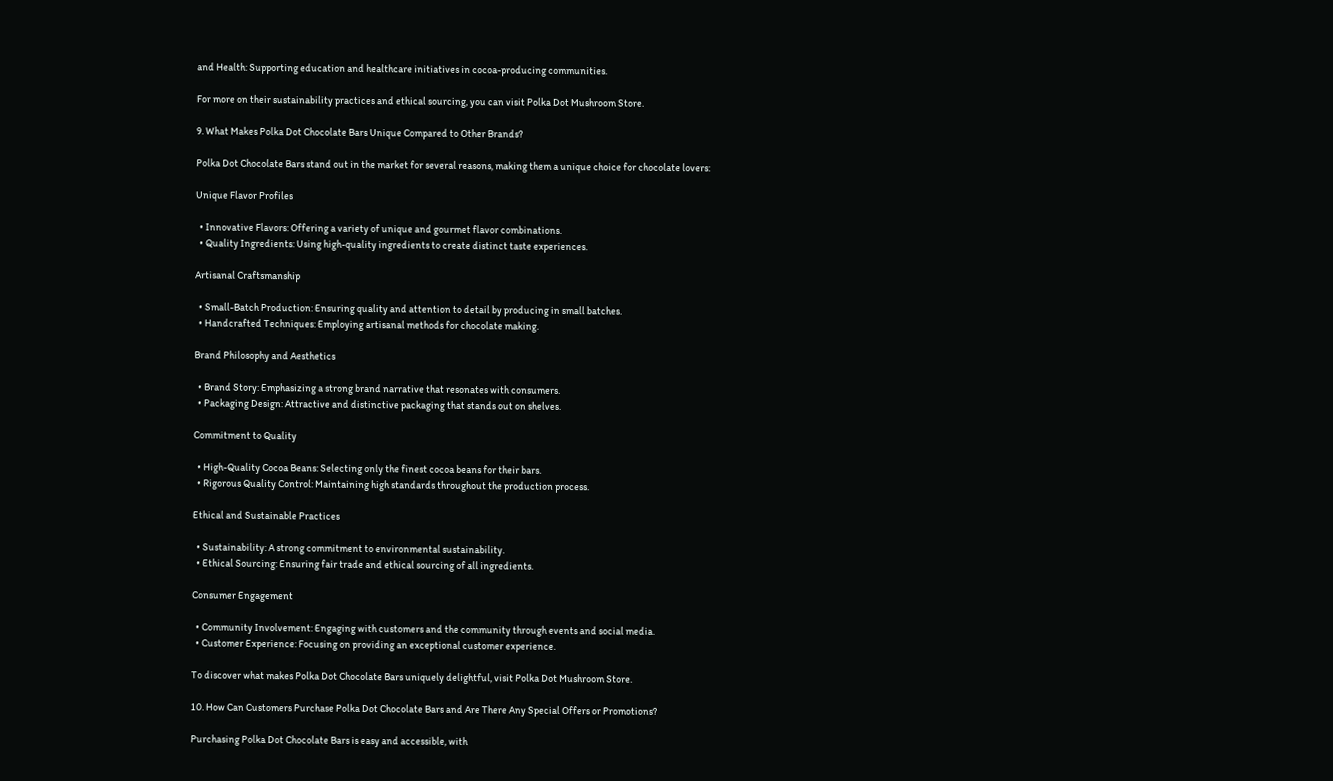and Health: Supporting education and healthcare initiatives in cocoa-producing communities.

For more on their sustainability practices and ethical sourcing, you can visit Polka Dot Mushroom Store.

9. What Makes Polka Dot Chocolate Bars Unique Compared to Other Brands?

Polka Dot Chocolate Bars stand out in the market for several reasons, making them a unique choice for chocolate lovers:

Unique Flavor Profiles

  • Innovative Flavors: Offering a variety of unique and gourmet flavor combinations.
  • Quality Ingredients: Using high-quality ingredients to create distinct taste experiences.

Artisanal Craftsmanship

  • Small-Batch Production: Ensuring quality and attention to detail by producing in small batches.
  • Handcrafted Techniques: Employing artisanal methods for chocolate making.

Brand Philosophy and Aesthetics

  • Brand Story: Emphasizing a strong brand narrative that resonates with consumers.
  • Packaging Design: Attractive and distinctive packaging that stands out on shelves.

Commitment to Quality

  • High-Quality Cocoa Beans: Selecting only the finest cocoa beans for their bars.
  • Rigorous Quality Control: Maintaining high standards throughout the production process.

Ethical and Sustainable Practices

  • Sustainability: A strong commitment to environmental sustainability.
  • Ethical Sourcing: Ensuring fair trade and ethical sourcing of all ingredients.

Consumer Engagement

  • Community Involvement: Engaging with customers and the community through events and social media.
  • Customer Experience: Focusing on providing an exceptional customer experience.

To discover what makes Polka Dot Chocolate Bars uniquely delightful, visit Polka Dot Mushroom Store.

10. How Can Customers Purchase Polka Dot Chocolate Bars and Are There Any Special Offers or Promotions?

Purchasing Polka Dot Chocolate Bars is easy and accessible, with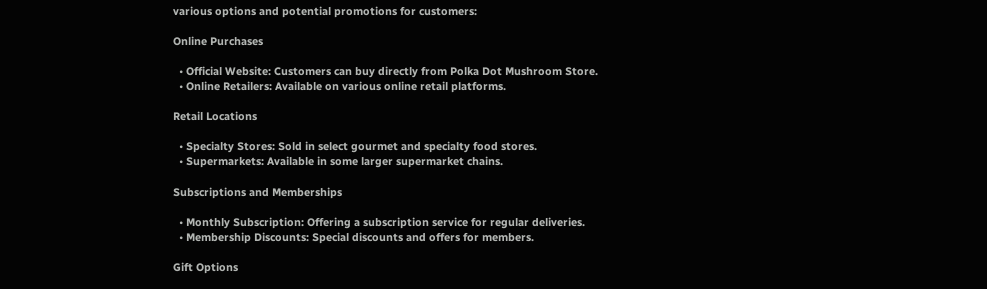various options and potential promotions for customers:

Online Purchases

  • Official Website: Customers can buy directly from Polka Dot Mushroom Store.
  • Online Retailers: Available on various online retail platforms.

Retail Locations

  • Specialty Stores: Sold in select gourmet and specialty food stores.
  • Supermarkets: Available in some larger supermarket chains.

Subscriptions and Memberships

  • Monthly Subscription: Offering a subscription service for regular deliveries.
  • Membership Discounts: Special discounts and offers for members.

Gift Options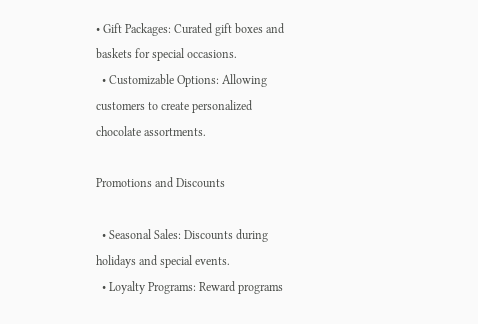• Gift Packages: Curated gift boxes and baskets for special occasions.
  • Customizable Options: Allowing customers to create personalized chocolate assortments.

Promotions and Discounts

  • Seasonal Sales: Discounts during holidays and special events.
  • Loyalty Programs: Reward programs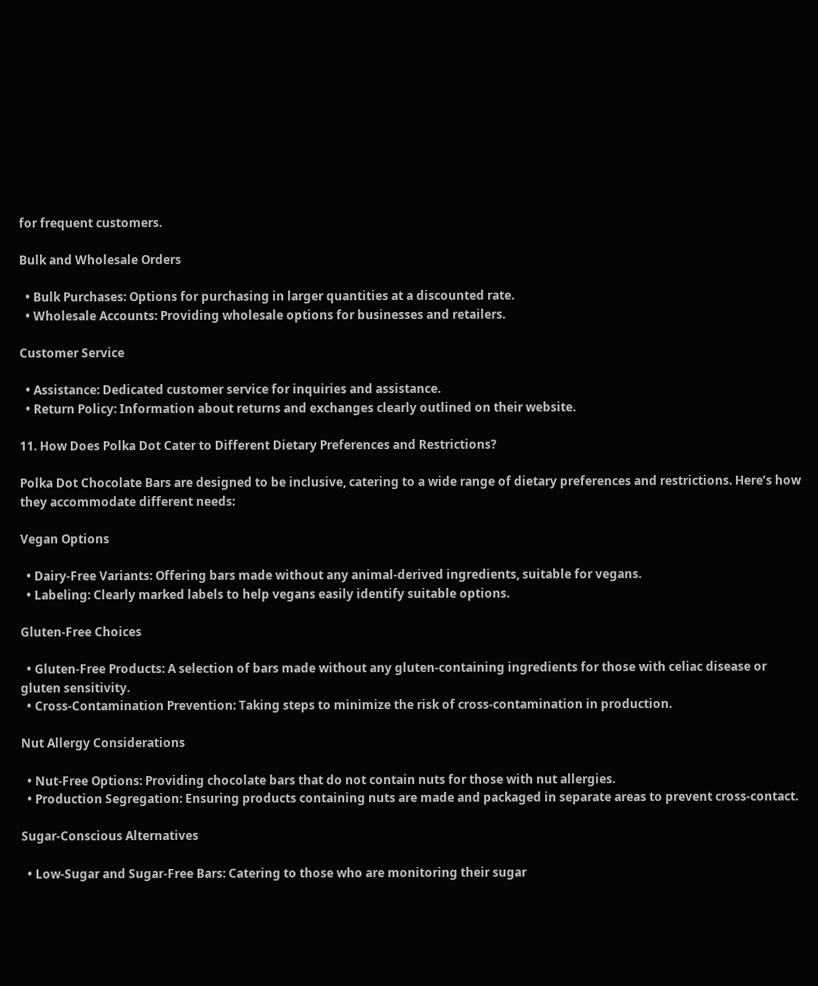for frequent customers.

Bulk and Wholesale Orders

  • Bulk Purchases: Options for purchasing in larger quantities at a discounted rate.
  • Wholesale Accounts: Providing wholesale options for businesses and retailers.

Customer Service

  • Assistance: Dedicated customer service for inquiries and assistance.
  • Return Policy: Information about returns and exchanges clearly outlined on their website.

11. How Does Polka Dot Cater to Different Dietary Preferences and Restrictions?

Polka Dot Chocolate Bars are designed to be inclusive, catering to a wide range of dietary preferences and restrictions. Here’s how they accommodate different needs:

Vegan Options

  • Dairy-Free Variants: Offering bars made without any animal-derived ingredients, suitable for vegans.
  • Labeling: Clearly marked labels to help vegans easily identify suitable options.

Gluten-Free Choices

  • Gluten-Free Products: A selection of bars made without any gluten-containing ingredients for those with celiac disease or gluten sensitivity.
  • Cross-Contamination Prevention: Taking steps to minimize the risk of cross-contamination in production.

Nut Allergy Considerations

  • Nut-Free Options: Providing chocolate bars that do not contain nuts for those with nut allergies.
  • Production Segregation: Ensuring products containing nuts are made and packaged in separate areas to prevent cross-contact.

Sugar-Conscious Alternatives

  • Low-Sugar and Sugar-Free Bars: Catering to those who are monitoring their sugar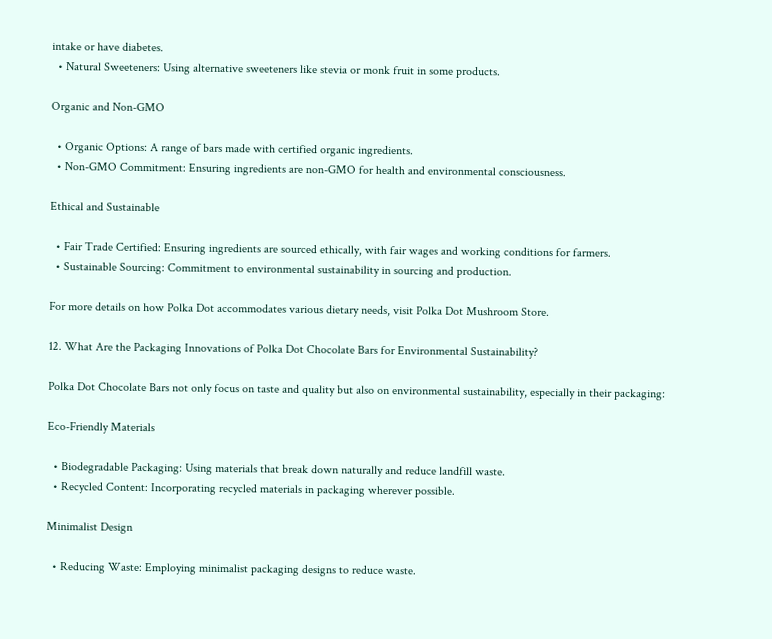intake or have diabetes.
  • Natural Sweeteners: Using alternative sweeteners like stevia or monk fruit in some products.

Organic and Non-GMO

  • Organic Options: A range of bars made with certified organic ingredients.
  • Non-GMO Commitment: Ensuring ingredients are non-GMO for health and environmental consciousness.

Ethical and Sustainable

  • Fair Trade Certified: Ensuring ingredients are sourced ethically, with fair wages and working conditions for farmers.
  • Sustainable Sourcing: Commitment to environmental sustainability in sourcing and production.

For more details on how Polka Dot accommodates various dietary needs, visit Polka Dot Mushroom Store.

12. What Are the Packaging Innovations of Polka Dot Chocolate Bars for Environmental Sustainability?

Polka Dot Chocolate Bars not only focus on taste and quality but also on environmental sustainability, especially in their packaging:

Eco-Friendly Materials

  • Biodegradable Packaging: Using materials that break down naturally and reduce landfill waste.
  • Recycled Content: Incorporating recycled materials in packaging wherever possible.

Minimalist Design

  • Reducing Waste: Employing minimalist packaging designs to reduce waste.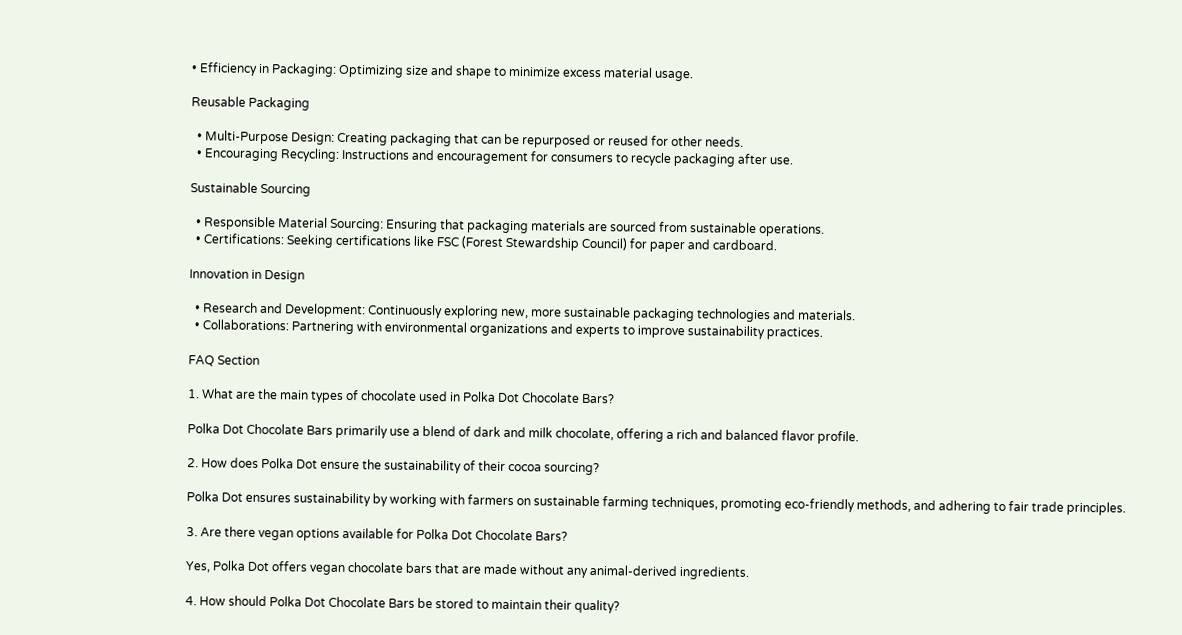• Efficiency in Packaging: Optimizing size and shape to minimize excess material usage.

Reusable Packaging

  • Multi-Purpose Design: Creating packaging that can be repurposed or reused for other needs.
  • Encouraging Recycling: Instructions and encouragement for consumers to recycle packaging after use.

Sustainable Sourcing

  • Responsible Material Sourcing: Ensuring that packaging materials are sourced from sustainable operations.
  • Certifications: Seeking certifications like FSC (Forest Stewardship Council) for paper and cardboard.

Innovation in Design

  • Research and Development: Continuously exploring new, more sustainable packaging technologies and materials.
  • Collaborations: Partnering with environmental organizations and experts to improve sustainability practices.

FAQ Section

1. What are the main types of chocolate used in Polka Dot Chocolate Bars?

Polka Dot Chocolate Bars primarily use a blend of dark and milk chocolate, offering a rich and balanced flavor profile.

2. How does Polka Dot ensure the sustainability of their cocoa sourcing?

Polka Dot ensures sustainability by working with farmers on sustainable farming techniques, promoting eco-friendly methods, and adhering to fair trade principles.

3. Are there vegan options available for Polka Dot Chocolate Bars?

Yes, Polka Dot offers vegan chocolate bars that are made without any animal-derived ingredients.

4. How should Polka Dot Chocolate Bars be stored to maintain their quality?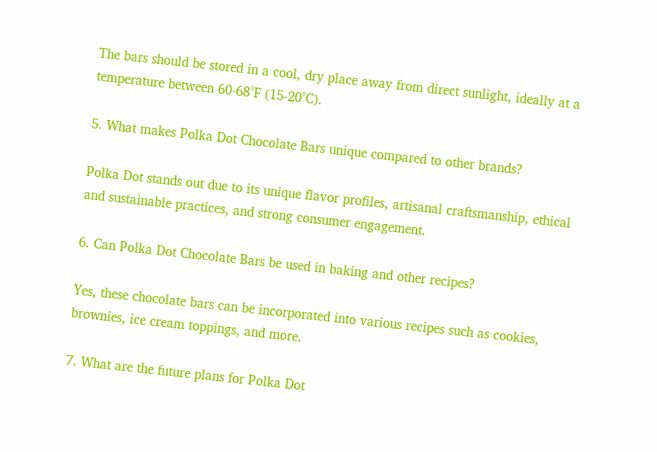The bars should be stored in a cool, dry place away from direct sunlight, ideally at a temperature between 60-68°F (15-20°C).

5. What makes Polka Dot Chocolate Bars unique compared to other brands?

Polka Dot stands out due to its unique flavor profiles, artisanal craftsmanship, ethical and sustainable practices, and strong consumer engagement.

6. Can Polka Dot Chocolate Bars be used in baking and other recipes?

Yes, these chocolate bars can be incorporated into various recipes such as cookies, brownies, ice cream toppings, and more.

7. What are the future plans for Polka Dot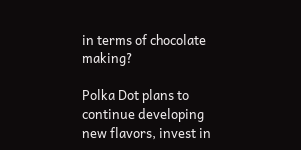in terms of chocolate making?

Polka Dot plans to continue developing new flavors, invest in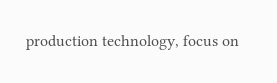production technology, focus on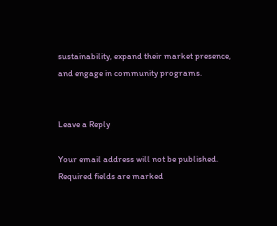sustainability, expand their market presence, and engage in community programs.


Leave a Reply

Your email address will not be published. Required fields are marked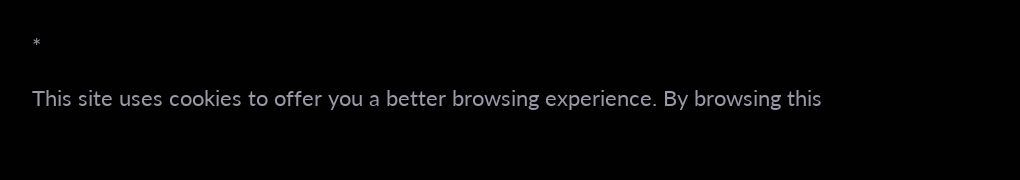*

This site uses cookies to offer you a better browsing experience. By browsing this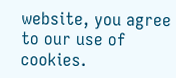website, you agree to our use of cookies.